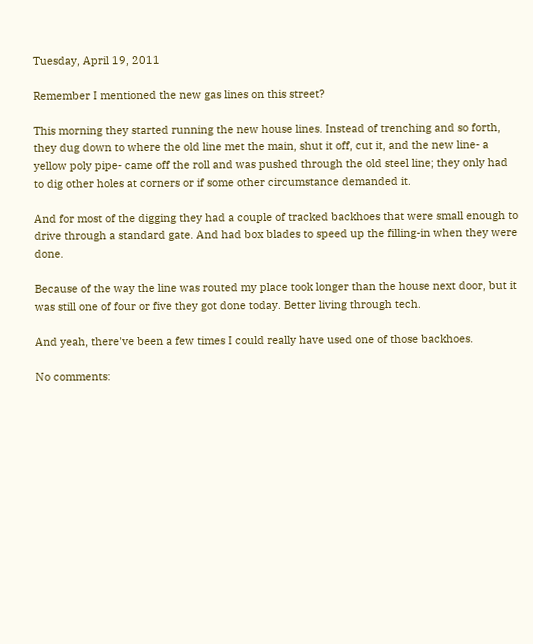Tuesday, April 19, 2011

Remember I mentioned the new gas lines on this street?

This morning they started running the new house lines. Instead of trenching and so forth, they dug down to where the old line met the main, shut it off, cut it, and the new line- a yellow poly pipe- came off the roll and was pushed through the old steel line; they only had to dig other holes at corners or if some other circumstance demanded it.

And for most of the digging they had a couple of tracked backhoes that were small enough to drive through a standard gate. And had box blades to speed up the filling-in when they were done.

Because of the way the line was routed my place took longer than the house next door, but it was still one of four or five they got done today. Better living through tech.

And yeah, there've been a few times I could really have used one of those backhoes.

No comments: